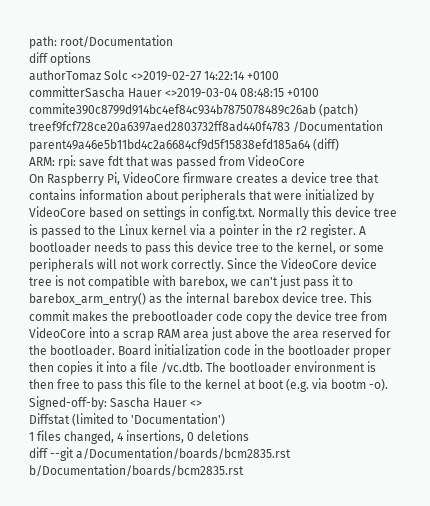path: root/Documentation
diff options
authorTomaz Solc <>2019-02-27 14:22:14 +0100
committerSascha Hauer <>2019-03-04 08:48:15 +0100
commite390c8799d914bc4ef84c934b7875078489c26ab (patch)
treef9fcf728ce20a6397aed2803732ff8ad440f4783 /Documentation
parent49a46e5b11bd4c2a6684cf9d5f15838efd185a64 (diff)
ARM: rpi: save fdt that was passed from VideoCore
On Raspberry Pi, VideoCore firmware creates a device tree that contains information about peripherals that were initialized by VideoCore based on settings in config.txt. Normally this device tree is passed to the Linux kernel via a pointer in the r2 register. A bootloader needs to pass this device tree to the kernel, or some peripherals will not work correctly. Since the VideoCore device tree is not compatible with barebox, we can't just pass it to barebox_arm_entry() as the internal barebox device tree. This commit makes the prebootloader code copy the device tree from VideoCore into a scrap RAM area just above the area reserved for the bootloader. Board initialization code in the bootloader proper then copies it into a file /vc.dtb. The bootloader environment is then free to pass this file to the kernel at boot (e.g. via bootm -o). Signed-off-by: Sascha Hauer <>
Diffstat (limited to 'Documentation')
1 files changed, 4 insertions, 0 deletions
diff --git a/Documentation/boards/bcm2835.rst b/Documentation/boards/bcm2835.rst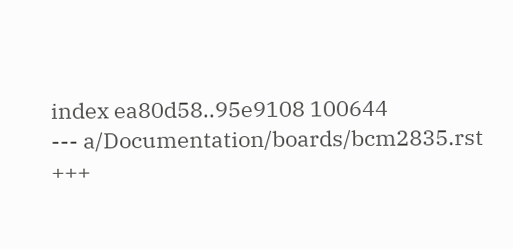index ea80d58..95e9108 100644
--- a/Documentation/boards/bcm2835.rst
+++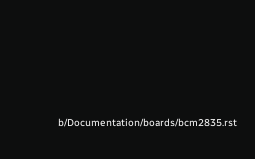b/Documentation/boards/bcm2835.rst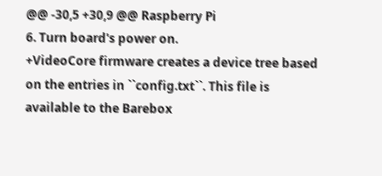@@ -30,5 +30,9 @@ Raspberry Pi
6. Turn board's power on.
+VideoCore firmware creates a device tree based on the entries in ``config.txt``. This file is available to the Barebox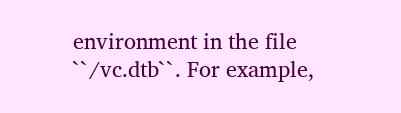environment in the file ``/vc.dtb``. For example,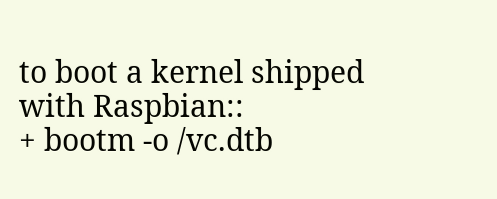to boot a kernel shipped with Raspbian::
+ bootm -o /vc.dtb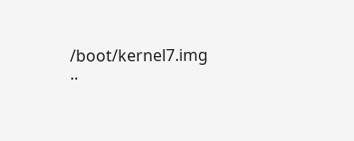/boot/kernel7.img
..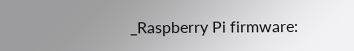_Raspberry Pi firmware: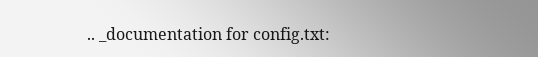.. _documentation for config.txt: